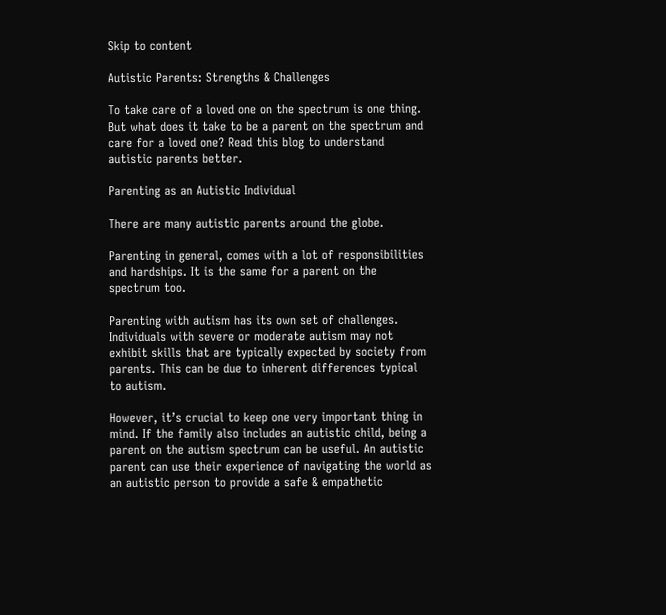Skip to content

Autistic Parents: Strengths & Challenges

To take care of a loved one on the spectrum is one thing. But what does it take to be a parent on the spectrum and care for a loved one? Read this blog to understand autistic parents better.

Parenting as an Autistic Individual

There are many autistic parents around the globe.

Parenting in general, comes with a lot of responsibilities and hardships. It is the same for a parent on the spectrum too.

Parenting with autism has its own set of challenges. Individuals with severe or moderate autism may not exhibit skills that are typically expected by society from parents. This can be due to inherent differences typical to autism.

However, it’s crucial to keep one very important thing in mind. If the family also includes an autistic child, being a parent on the autism spectrum can be useful. An autistic parent can use their experience of navigating the world as an autistic person to provide a safe & empathetic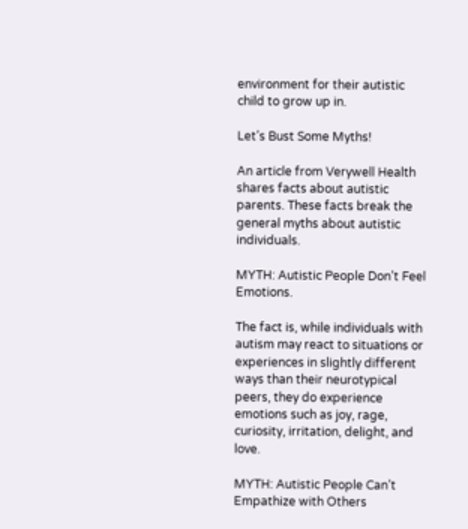environment for their autistic child to grow up in.

Let’s Bust Some Myths!

An article from Verywell Health shares facts about autistic parents. These facts break the general myths about autistic individuals.

MYTH: Autistic People Don’t Feel Emotions.

The fact is, while individuals with autism may react to situations or experiences in slightly different ways than their neurotypical peers, they do experience emotions such as joy, rage, curiosity, irritation, delight, and love.

MYTH: Autistic People Can’t Empathize with Others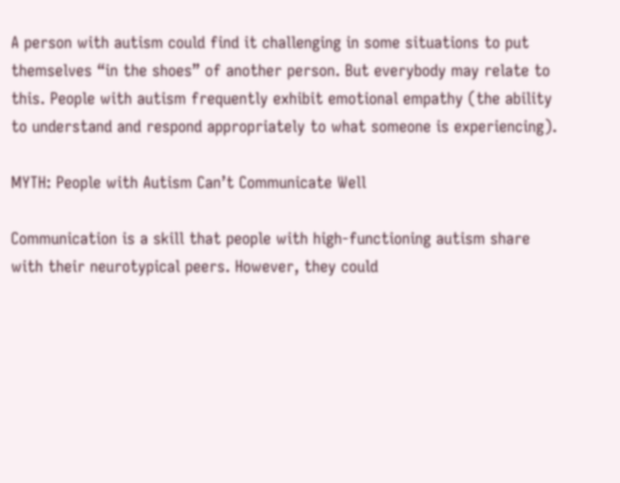A person with autism could find it challenging in some situations to put themselves “in the shoes” of another person. But everybody may relate to this. People with autism frequently exhibit emotional empathy (the ability to understand and respond appropriately to what someone is experiencing).

MYTH: People with Autism Can’t Communicate Well

Communication is a skill that people with high-functioning autism share with their neurotypical peers. However, they could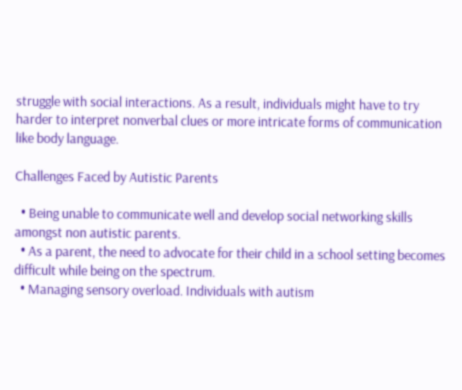struggle with social interactions. As a result, individuals might have to try harder to interpret nonverbal clues or more intricate forms of communication like body language.

Challenges Faced by Autistic Parents

  • Being unable to communicate well and develop social networking skills amongst non autistic parents.
  • As a parent, the need to advocate for their child in a school setting becomes difficult while being on the spectrum.
  • Managing sensory overload. Individuals with autism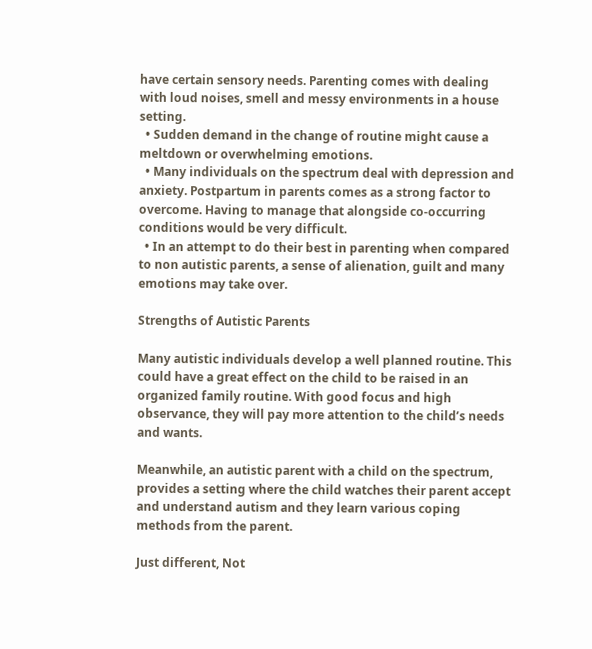have certain sensory needs. Parenting comes with dealing with loud noises, smell and messy environments in a house setting.
  • Sudden demand in the change of routine might cause a meltdown or overwhelming emotions.
  • Many individuals on the spectrum deal with depression and anxiety. Postpartum in parents comes as a strong factor to overcome. Having to manage that alongside co-occurring conditions would be very difficult.
  • In an attempt to do their best in parenting when compared to non autistic parents, a sense of alienation, guilt and many emotions may take over.

Strengths of Autistic Parents

Many autistic individuals develop a well planned routine. This could have a great effect on the child to be raised in an organized family routine. With good focus and high observance, they will pay more attention to the child’s needs and wants.

Meanwhile, an autistic parent with a child on the spectrum, provides a setting where the child watches their parent accept and understand autism and they learn various coping methods from the parent.

Just different, Not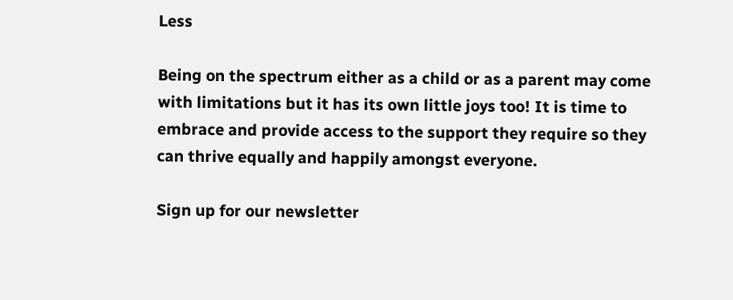Less

Being on the spectrum either as a child or as a parent may come with limitations but it has its own little joys too! It is time to embrace and provide access to the support they require so they can thrive equally and happily amongst everyone.

Sign up for our newsletter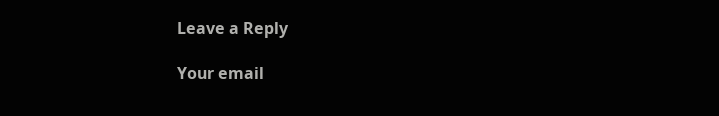Leave a Reply

Your email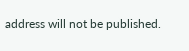address will not be published.